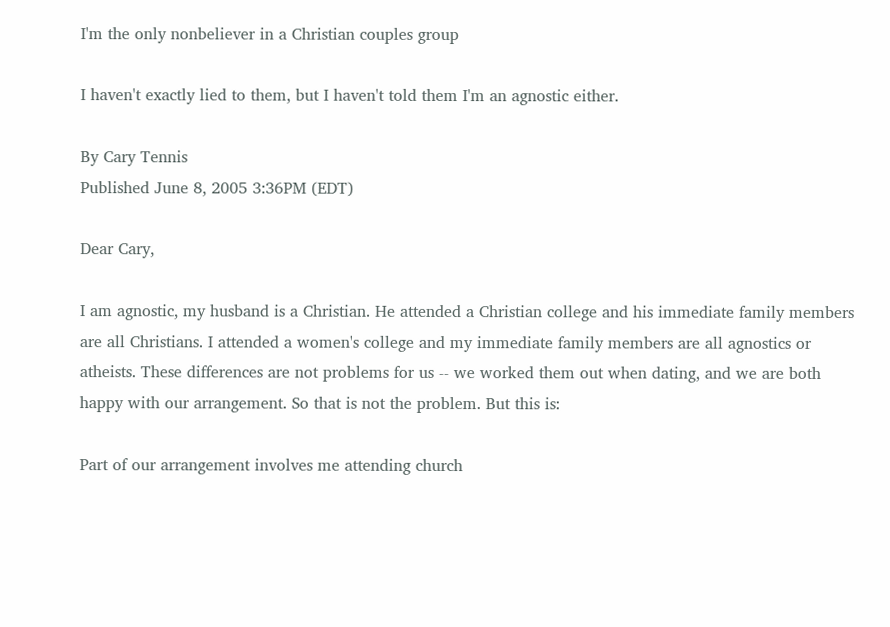I'm the only nonbeliever in a Christian couples group

I haven't exactly lied to them, but I haven't told them I'm an agnostic either.

By Cary Tennis
Published June 8, 2005 3:36PM (EDT)

Dear Cary,

I am agnostic, my husband is a Christian. He attended a Christian college and his immediate family members are all Christians. I attended a women's college and my immediate family members are all agnostics or atheists. These differences are not problems for us -- we worked them out when dating, and we are both happy with our arrangement. So that is not the problem. But this is:

Part of our arrangement involves me attending church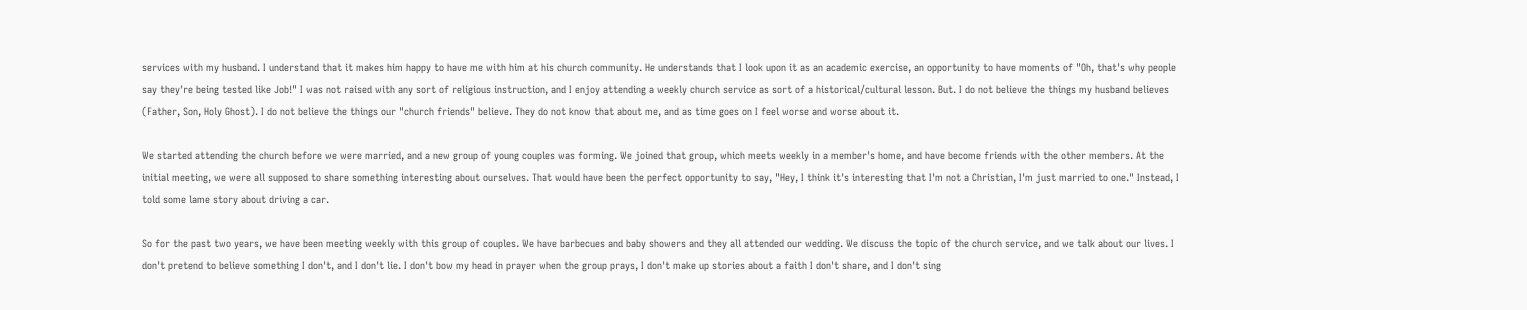services with my husband. I understand that it makes him happy to have me with him at his church community. He understands that I look upon it as an academic exercise, an opportunity to have moments of "Oh, that's why people say they're being tested like Job!" I was not raised with any sort of religious instruction, and I enjoy attending a weekly church service as sort of a historical/cultural lesson. But. I do not believe the things my husband believes (Father, Son, Holy Ghost). I do not believe the things our "church friends" believe. They do not know that about me, and as time goes on I feel worse and worse about it.

We started attending the church before we were married, and a new group of young couples was forming. We joined that group, which meets weekly in a member's home, and have become friends with the other members. At the initial meeting, we were all supposed to share something interesting about ourselves. That would have been the perfect opportunity to say, "Hey, I think it's interesting that I'm not a Christian, I'm just married to one." Instead, I told some lame story about driving a car.

So for the past two years, we have been meeting weekly with this group of couples. We have barbecues and baby showers and they all attended our wedding. We discuss the topic of the church service, and we talk about our lives. I don't pretend to believe something I don't, and I don't lie. I don't bow my head in prayer when the group prays, I don't make up stories about a faith I don't share, and I don't sing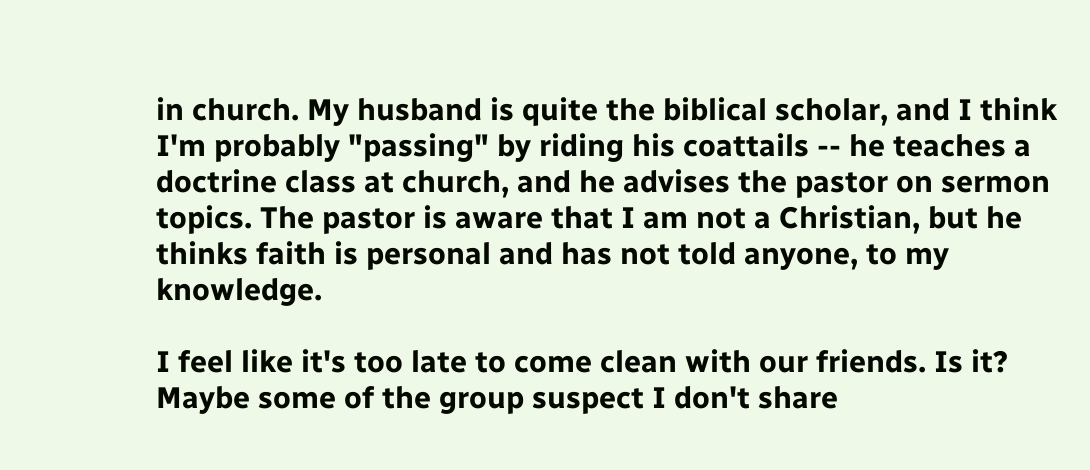in church. My husband is quite the biblical scholar, and I think I'm probably "passing" by riding his coattails -- he teaches a doctrine class at church, and he advises the pastor on sermon topics. The pastor is aware that I am not a Christian, but he thinks faith is personal and has not told anyone, to my knowledge.

I feel like it's too late to come clean with our friends. Is it? Maybe some of the group suspect I don't share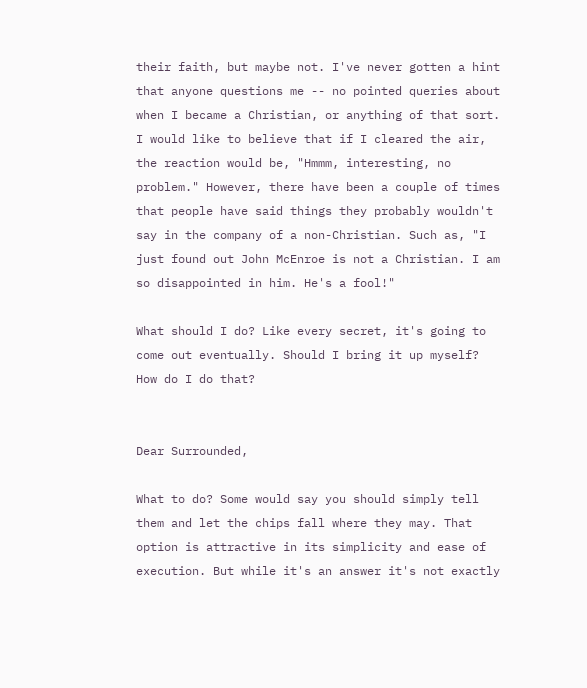their faith, but maybe not. I've never gotten a hint that anyone questions me -- no pointed queries about when I became a Christian, or anything of that sort. I would like to believe that if I cleared the air, the reaction would be, "Hmmm, interesting, no problem." However, there have been a couple of times that people have said things they probably wouldn't say in the company of a non-Christian. Such as, "I just found out John McEnroe is not a Christian. I am so disappointed in him. He's a fool!"

What should I do? Like every secret, it's going to come out eventually. Should I bring it up myself? How do I do that?


Dear Surrounded,

What to do? Some would say you should simply tell them and let the chips fall where they may. That option is attractive in its simplicity and ease of execution. But while it's an answer it's not exactly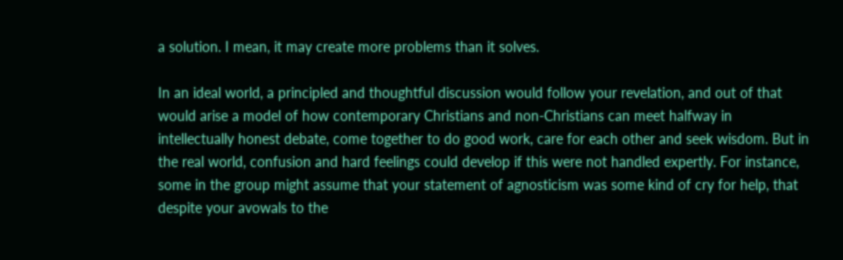a solution. I mean, it may create more problems than it solves.

In an ideal world, a principled and thoughtful discussion would follow your revelation, and out of that would arise a model of how contemporary Christians and non-Christians can meet halfway in intellectually honest debate, come together to do good work, care for each other and seek wisdom. But in the real world, confusion and hard feelings could develop if this were not handled expertly. For instance, some in the group might assume that your statement of agnosticism was some kind of cry for help, that despite your avowals to the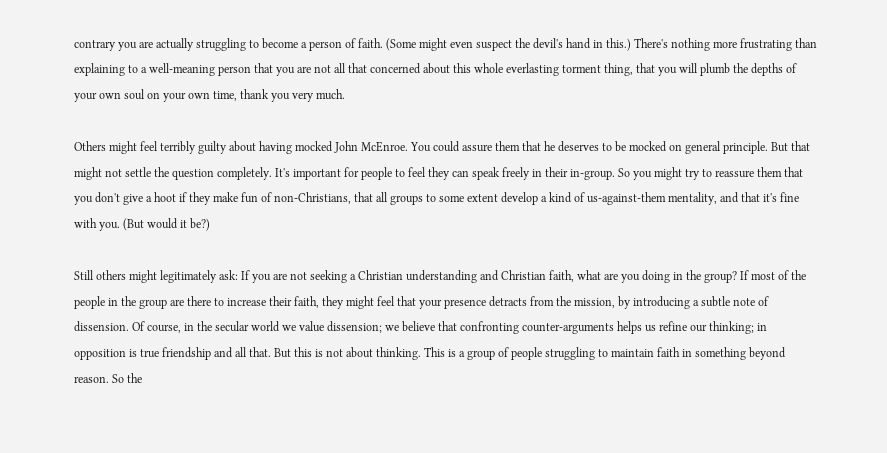contrary you are actually struggling to become a person of faith. (Some might even suspect the devil's hand in this.) There's nothing more frustrating than explaining to a well-meaning person that you are not all that concerned about this whole everlasting torment thing, that you will plumb the depths of your own soul on your own time, thank you very much.

Others might feel terribly guilty about having mocked John McEnroe. You could assure them that he deserves to be mocked on general principle. But that might not settle the question completely. It's important for people to feel they can speak freely in their in-group. So you might try to reassure them that you don't give a hoot if they make fun of non-Christians, that all groups to some extent develop a kind of us-against-them mentality, and that it's fine with you. (But would it be?)

Still others might legitimately ask: If you are not seeking a Christian understanding and Christian faith, what are you doing in the group? If most of the people in the group are there to increase their faith, they might feel that your presence detracts from the mission, by introducing a subtle note of dissension. Of course, in the secular world we value dissension; we believe that confronting counter-arguments helps us refine our thinking; in opposition is true friendship and all that. But this is not about thinking. This is a group of people struggling to maintain faith in something beyond reason. So the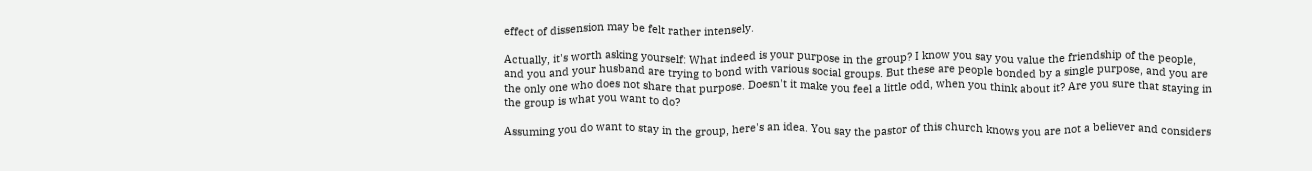effect of dissension may be felt rather intensely.

Actually, it's worth asking yourself: What indeed is your purpose in the group? I know you say you value the friendship of the people, and you and your husband are trying to bond with various social groups. But these are people bonded by a single purpose, and you are the only one who does not share that purpose. Doesn't it make you feel a little odd, when you think about it? Are you sure that staying in the group is what you want to do?

Assuming you do want to stay in the group, here's an idea. You say the pastor of this church knows you are not a believer and considers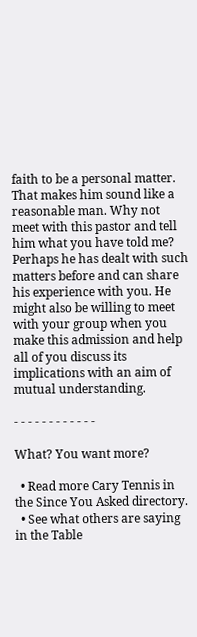faith to be a personal matter. That makes him sound like a reasonable man. Why not meet with this pastor and tell him what you have told me? Perhaps he has dealt with such matters before and can share his experience with you. He might also be willing to meet with your group when you make this admission and help all of you discuss its implications with an aim of mutual understanding.

- - - - - - - - - - - -

What? You want more?

  • Read more Cary Tennis in the Since You Asked directory.
  • See what others are saying in the Table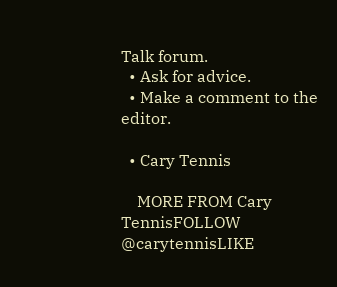Talk forum.
  • Ask for advice.
  • Make a comment to the editor.

  • Cary Tennis

    MORE FROM Cary TennisFOLLOW @carytennisLIKE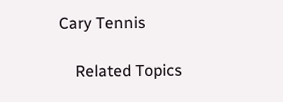Cary Tennis

    Related Topics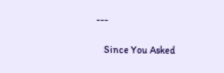---

    Since You Asked